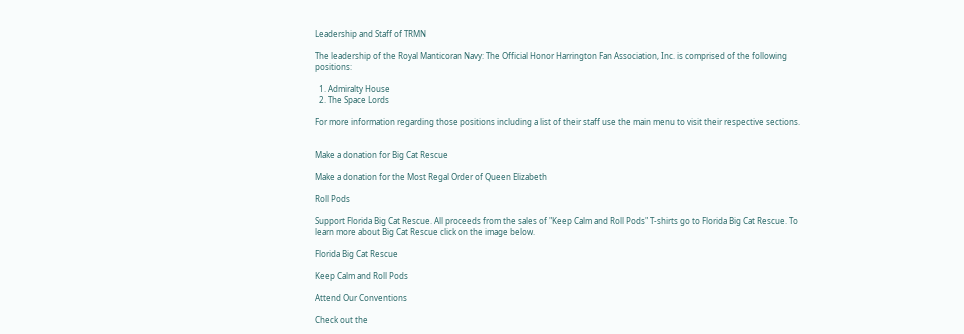Leadership and Staff of TRMN

The leadership of the Royal Manticoran Navy: The Official Honor Harrington Fan Association, Inc. is comprised of the following positions:

  1. Admiralty House
  2. The Space Lords

For more information regarding those positions including a list of their staff use the main menu to visit their respective sections.


Make a donation for Big Cat Rescue

Make a donation for the Most Regal Order of Queen Elizabeth

Roll Pods

Support Florida Big Cat Rescue. All proceeds from the sales of "Keep Calm and Roll Pods" T-shirts go to Florida Big Cat Rescue. To learn more about Big Cat Rescue click on the image below.

Florida Big Cat Rescue

Keep Calm and Roll Pods

Attend Our Conventions

Check out the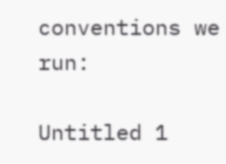conventions we run:

Untitled 1